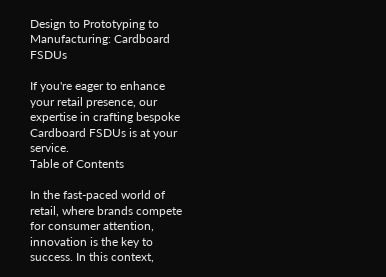Design to Prototyping to Manufacturing: Cardboard FSDUs

If you're eager to enhance your retail presence, our expertise in crafting bespoke Cardboard FSDUs is at your service.
Table of Contents

In the fast-paced world of retail, where brands compete for consumer attention, innovation is the key to success. In this context,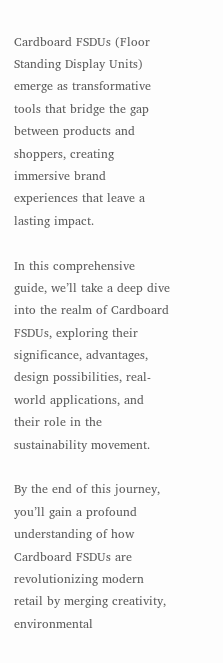Cardboard FSDUs (Floor Standing Display Units) emerge as transformative tools that bridge the gap between products and shoppers, creating immersive brand experiences that leave a lasting impact.

In this comprehensive guide, we’ll take a deep dive into the realm of Cardboard FSDUs, exploring their significance, advantages, design possibilities, real-world applications, and their role in the sustainability movement.

By the end of this journey, you’ll gain a profound understanding of how Cardboard FSDUs are revolutionizing modern retail by merging creativity, environmental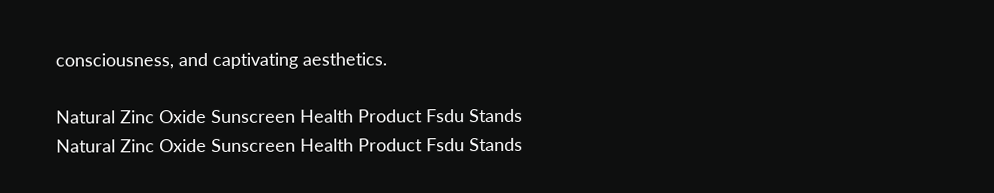consciousness, and captivating aesthetics.

Natural Zinc Oxide Sunscreen Health Product Fsdu Stands
Natural Zinc Oxide Sunscreen Health Product Fsdu Stands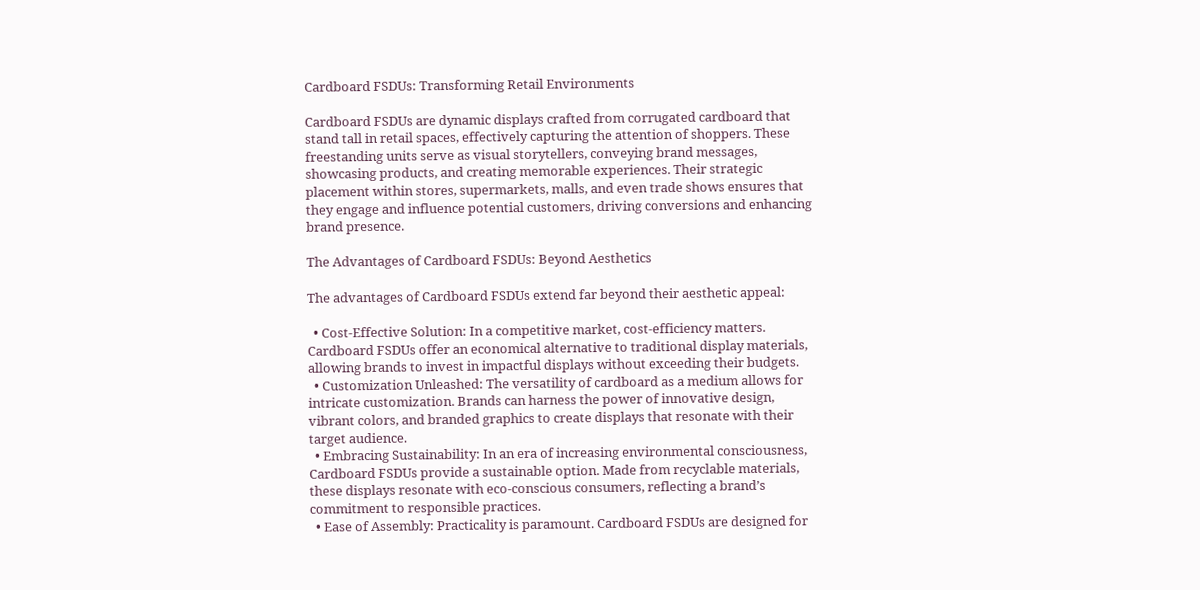Cardboard FSDUs: Transforming Retail Environments

Cardboard FSDUs are dynamic displays crafted from corrugated cardboard that stand tall in retail spaces, effectively capturing the attention of shoppers. These freestanding units serve as visual storytellers, conveying brand messages, showcasing products, and creating memorable experiences. Their strategic placement within stores, supermarkets, malls, and even trade shows ensures that they engage and influence potential customers, driving conversions and enhancing brand presence.

The Advantages of Cardboard FSDUs: Beyond Aesthetics

The advantages of Cardboard FSDUs extend far beyond their aesthetic appeal:

  • Cost-Effective Solution: In a competitive market, cost-efficiency matters. Cardboard FSDUs offer an economical alternative to traditional display materials, allowing brands to invest in impactful displays without exceeding their budgets.
  • Customization Unleashed: The versatility of cardboard as a medium allows for intricate customization. Brands can harness the power of innovative design, vibrant colors, and branded graphics to create displays that resonate with their target audience.
  • Embracing Sustainability: In an era of increasing environmental consciousness, Cardboard FSDUs provide a sustainable option. Made from recyclable materials, these displays resonate with eco-conscious consumers, reflecting a brand’s commitment to responsible practices.
  • Ease of Assembly: Practicality is paramount. Cardboard FSDUs are designed for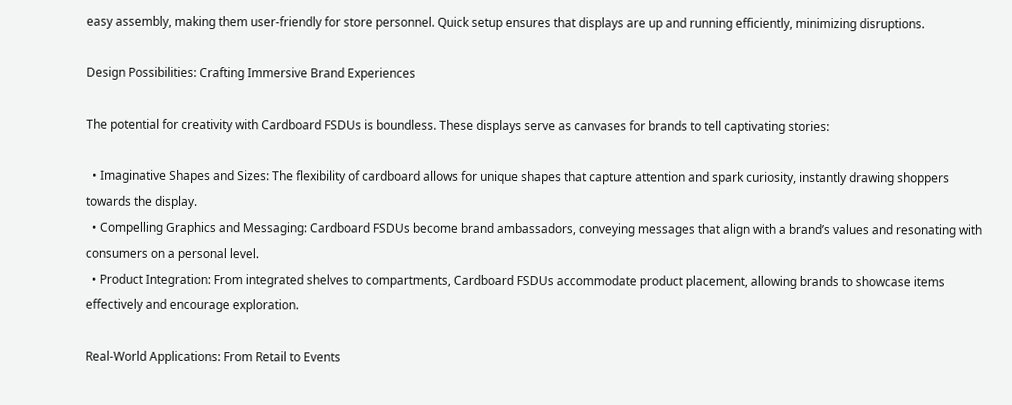easy assembly, making them user-friendly for store personnel. Quick setup ensures that displays are up and running efficiently, minimizing disruptions.

Design Possibilities: Crafting Immersive Brand Experiences

The potential for creativity with Cardboard FSDUs is boundless. These displays serve as canvases for brands to tell captivating stories:

  • Imaginative Shapes and Sizes: The flexibility of cardboard allows for unique shapes that capture attention and spark curiosity, instantly drawing shoppers towards the display.
  • Compelling Graphics and Messaging: Cardboard FSDUs become brand ambassadors, conveying messages that align with a brand’s values and resonating with consumers on a personal level.
  • Product Integration: From integrated shelves to compartments, Cardboard FSDUs accommodate product placement, allowing brands to showcase items effectively and encourage exploration.

Real-World Applications: From Retail to Events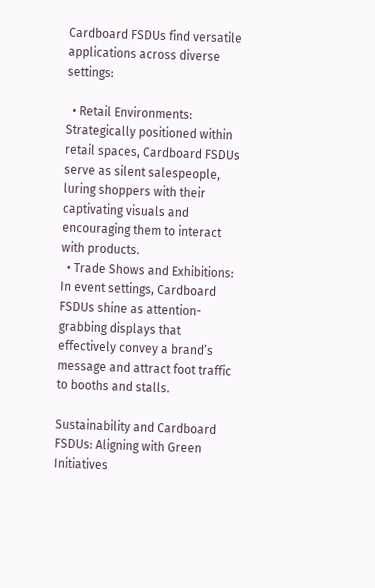Cardboard FSDUs find versatile applications across diverse settings:

  • Retail Environments: Strategically positioned within retail spaces, Cardboard FSDUs serve as silent salespeople, luring shoppers with their captivating visuals and encouraging them to interact with products.
  • Trade Shows and Exhibitions: In event settings, Cardboard FSDUs shine as attention-grabbing displays that effectively convey a brand’s message and attract foot traffic to booths and stalls.

Sustainability and Cardboard FSDUs: Aligning with Green Initiatives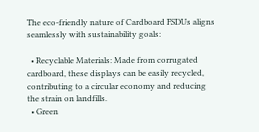The eco-friendly nature of Cardboard FSDUs aligns seamlessly with sustainability goals:

  • Recyclable Materials: Made from corrugated cardboard, these displays can be easily recycled, contributing to a circular economy and reducing the strain on landfills.
  • Green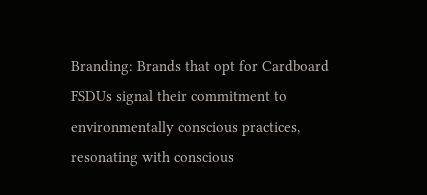Branding: Brands that opt for Cardboard FSDUs signal their commitment to environmentally conscious practices, resonating with conscious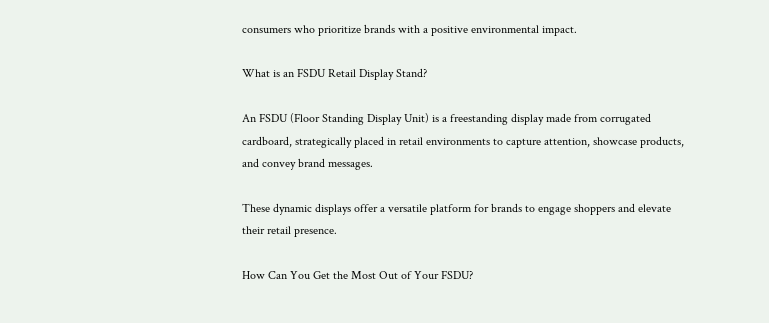consumers who prioritize brands with a positive environmental impact.

What is an FSDU Retail Display Stand?

An FSDU (Floor Standing Display Unit) is a freestanding display made from corrugated cardboard, strategically placed in retail environments to capture attention, showcase products, and convey brand messages.

These dynamic displays offer a versatile platform for brands to engage shoppers and elevate their retail presence.

How Can You Get the Most Out of Your FSDU?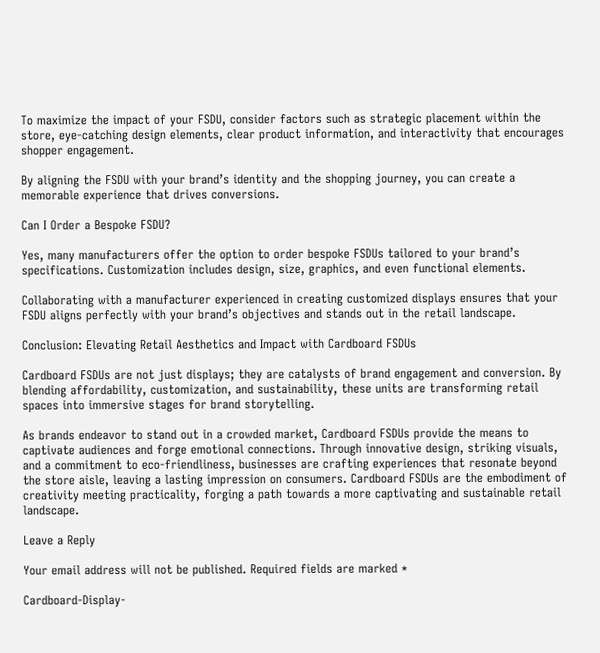To maximize the impact of your FSDU, consider factors such as strategic placement within the store, eye-catching design elements, clear product information, and interactivity that encourages shopper engagement.

By aligning the FSDU with your brand’s identity and the shopping journey, you can create a memorable experience that drives conversions.

Can I Order a Bespoke FSDU?

Yes, many manufacturers offer the option to order bespoke FSDUs tailored to your brand’s specifications. Customization includes design, size, graphics, and even functional elements.

Collaborating with a manufacturer experienced in creating customized displays ensures that your FSDU aligns perfectly with your brand’s objectives and stands out in the retail landscape.

Conclusion: Elevating Retail Aesthetics and Impact with Cardboard FSDUs

Cardboard FSDUs are not just displays; they are catalysts of brand engagement and conversion. By blending affordability, customization, and sustainability, these units are transforming retail spaces into immersive stages for brand storytelling.

As brands endeavor to stand out in a crowded market, Cardboard FSDUs provide the means to captivate audiences and forge emotional connections. Through innovative design, striking visuals, and a commitment to eco-friendliness, businesses are crafting experiences that resonate beyond the store aisle, leaving a lasting impression on consumers. Cardboard FSDUs are the embodiment of creativity meeting practicality, forging a path towards a more captivating and sustainable retail landscape.

Leave a Reply

Your email address will not be published. Required fields are marked *

Cardboard-Display-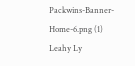Packwins-Banner-Home-6.png (1)
Leahy Ly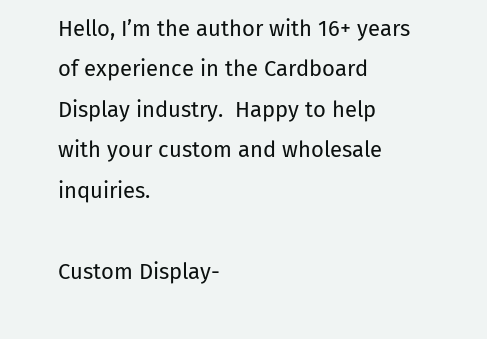Hello, I’m the author with 16+ years of experience in the Cardboard Display industry.  Happy to help with your custom and wholesale inquiries.

Custom Display-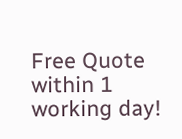Free Quote within 1 working day!